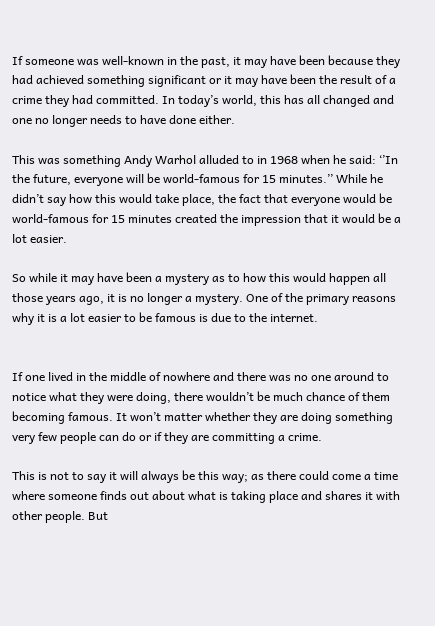If someone was well-known in the past, it may have been because they had achieved something significant or it may have been the result of a crime they had committed. In today’s world, this has all changed and one no longer needs to have done either.

This was something Andy Warhol alluded to in 1968 when he said: ‘’In the future, everyone will be world-famous for 15 minutes.’’ While he didn’t say how this would take place, the fact that everyone would be world-famous for 15 minutes created the impression that it would be a lot easier.

So while it may have been a mystery as to how this would happen all those years ago, it is no longer a mystery. One of the primary reasons why it is a lot easier to be famous is due to the internet.


If one lived in the middle of nowhere and there was no one around to notice what they were doing, there wouldn’t be much chance of them becoming famous. It won’t matter whether they are doing something very few people can do or if they are committing a crime.

This is not to say it will always be this way; as there could come a time where someone finds out about what is taking place and shares it with other people. But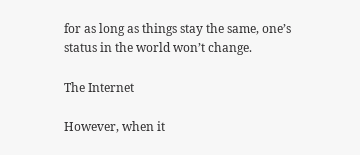for as long as things stay the same, one’s status in the world won’t change.

The Internet

However, when it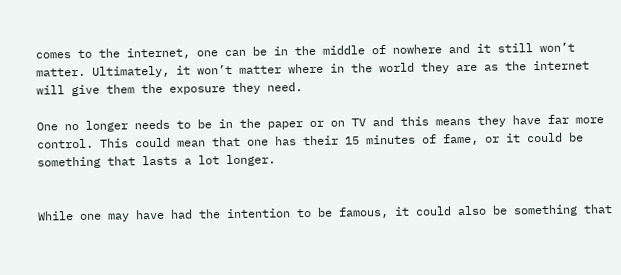comes to the internet, one can be in the middle of nowhere and it still won’t matter. Ultimately, it won’t matter where in the world they are as the internet will give them the exposure they need.

One no longer needs to be in the paper or on TV and this means they have far more control. This could mean that one has their 15 minutes of fame, or it could be something that lasts a lot longer.


While one may have had the intention to be famous, it could also be something that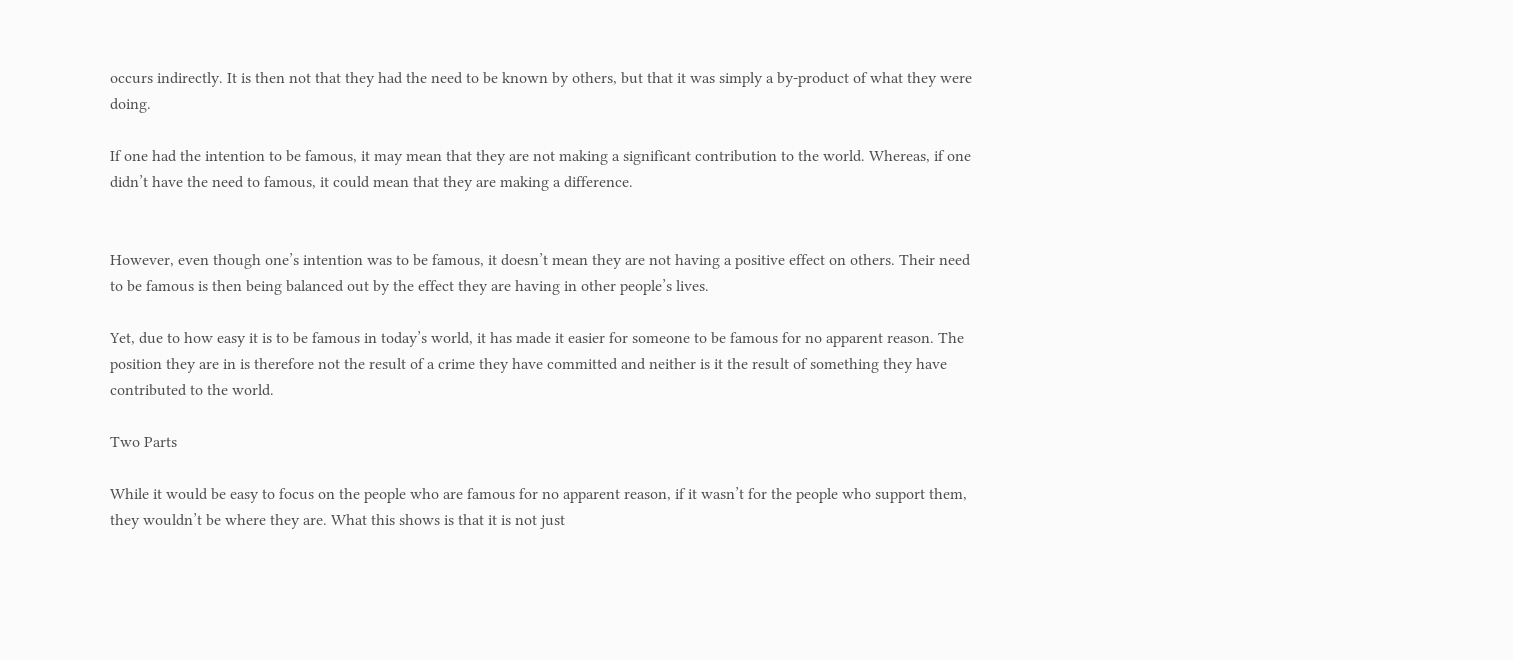occurs indirectly. It is then not that they had the need to be known by others, but that it was simply a by-product of what they were doing.

If one had the intention to be famous, it may mean that they are not making a significant contribution to the world. Whereas, if one didn’t have the need to famous, it could mean that they are making a difference.


However, even though one’s intention was to be famous, it doesn’t mean they are not having a positive effect on others. Their need to be famous is then being balanced out by the effect they are having in other people’s lives.

Yet, due to how easy it is to be famous in today’s world, it has made it easier for someone to be famous for no apparent reason. The position they are in is therefore not the result of a crime they have committed and neither is it the result of something they have contributed to the world.

Two Parts

While it would be easy to focus on the people who are famous for no apparent reason, if it wasn’t for the people who support them, they wouldn’t be where they are. What this shows is that it is not just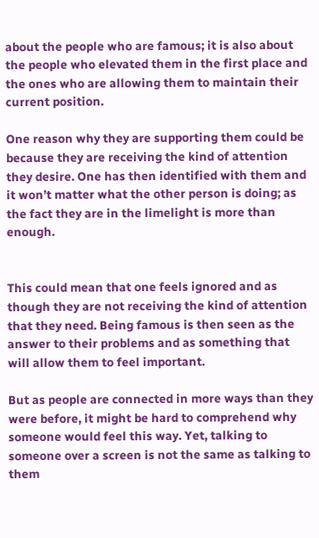about the people who are famous; it is also about the people who elevated them in the first place and the ones who are allowing them to maintain their current position.

One reason why they are supporting them could be because they are receiving the kind of attention they desire. One has then identified with them and it won’t matter what the other person is doing; as the fact they are in the limelight is more than enough.


This could mean that one feels ignored and as though they are not receiving the kind of attention that they need. Being famous is then seen as the answer to their problems and as something that will allow them to feel important.

But as people are connected in more ways than they were before, it might be hard to comprehend why someone would feel this way. Yet, talking to someone over a screen is not the same as talking to them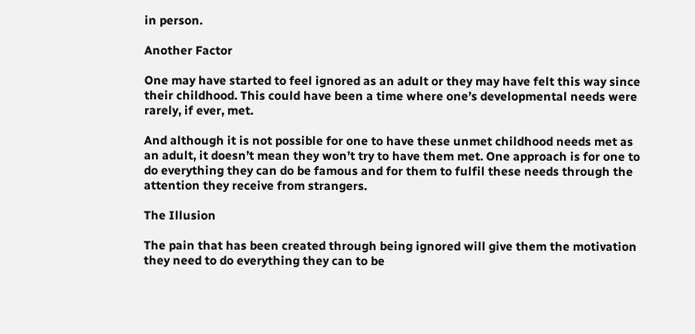in person.

Another Factor

One may have started to feel ignored as an adult or they may have felt this way since their childhood. This could have been a time where one’s developmental needs were rarely, if ever, met.

And although it is not possible for one to have these unmet childhood needs met as an adult, it doesn’t mean they won’t try to have them met. One approach is for one to do everything they can do be famous and for them to fulfil these needs through the attention they receive from strangers.

The Illusion

The pain that has been created through being ignored will give them the motivation they need to do everything they can to be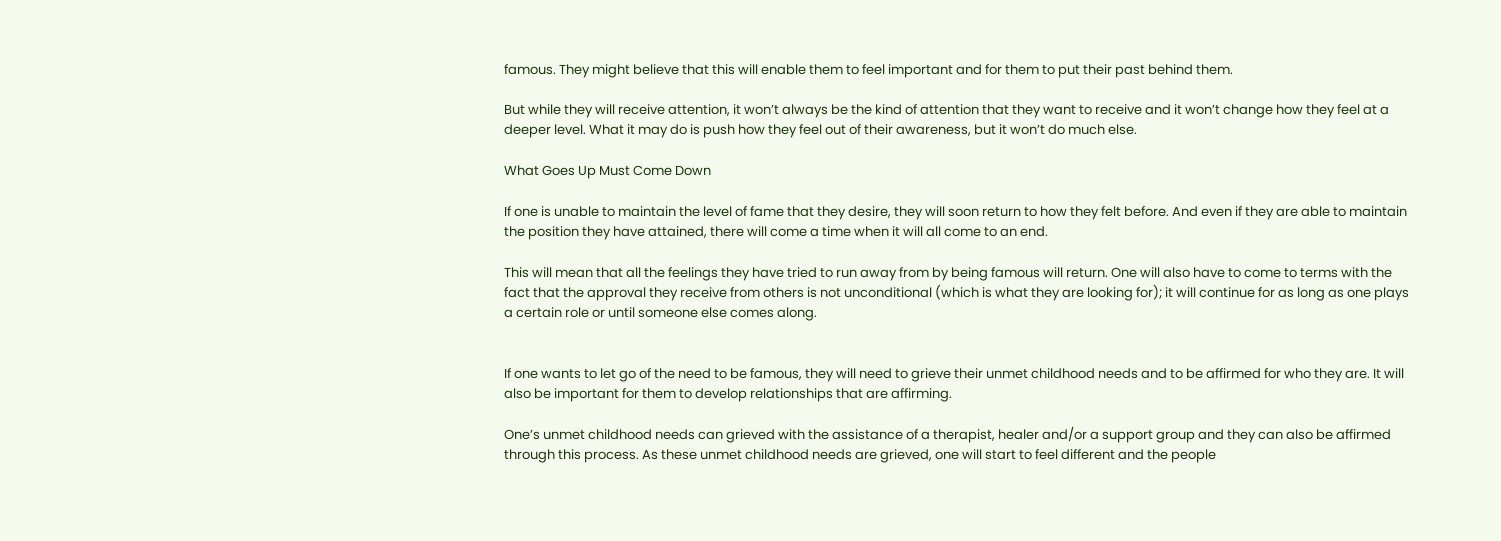famous. They might believe that this will enable them to feel important and for them to put their past behind them.

But while they will receive attention, it won’t always be the kind of attention that they want to receive and it won’t change how they feel at a deeper level. What it may do is push how they feel out of their awareness, but it won’t do much else.

What Goes Up Must Come Down

If one is unable to maintain the level of fame that they desire, they will soon return to how they felt before. And even if they are able to maintain the position they have attained, there will come a time when it will all come to an end.

This will mean that all the feelings they have tried to run away from by being famous will return. One will also have to come to terms with the fact that the approval they receive from others is not unconditional (which is what they are looking for); it will continue for as long as one plays a certain role or until someone else comes along.


If one wants to let go of the need to be famous, they will need to grieve their unmet childhood needs and to be affirmed for who they are. It will also be important for them to develop relationships that are affirming.

One’s unmet childhood needs can grieved with the assistance of a therapist, healer and/or a support group and they can also be affirmed through this process. As these unmet childhood needs are grieved, one will start to feel different and the people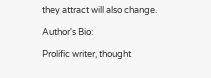they attract will also change.

Author's Bio:

Prolific writer, thought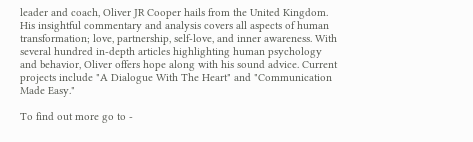leader and coach, Oliver JR Cooper hails from the United Kingdom. His insightful commentary and analysis covers all aspects of human transformation; love, partnership, self-love, and inner awareness. With several hundred in-depth articles highlighting human psychology and behavior, Oliver offers hope along with his sound advice. Current projects include "A Dialogue With The Heart" and "Communication Made Easy."

To find out more go to -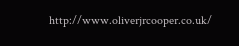http://www.oliverjrcooper.co.uk/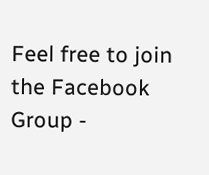Feel free to join the Facebook Group -